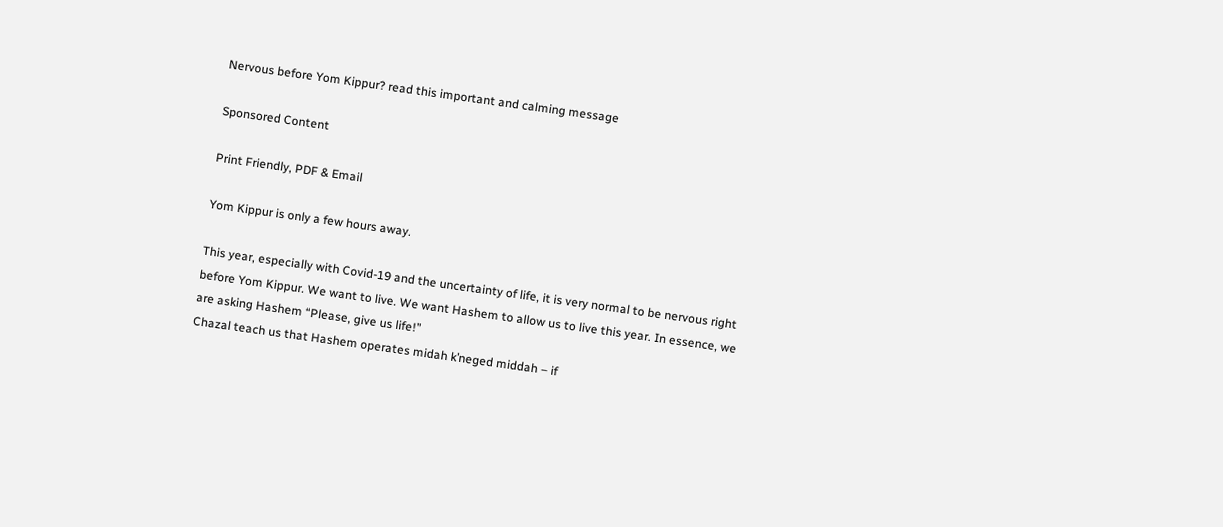Nervous before Yom Kippur? read this important and calming message

Sponsored Content

Print Friendly, PDF & Email

Yom Kippur is only a few hours away.

This year, especially with Covid-19 and the uncertainty of life, it is very normal to be nervous right before Yom Kippur. We want to live. We want Hashem to allow us to live this year. In essence, we are asking Hashem “Please, give us life!”
Chazal teach us that Hashem operates midah k’neged middah – if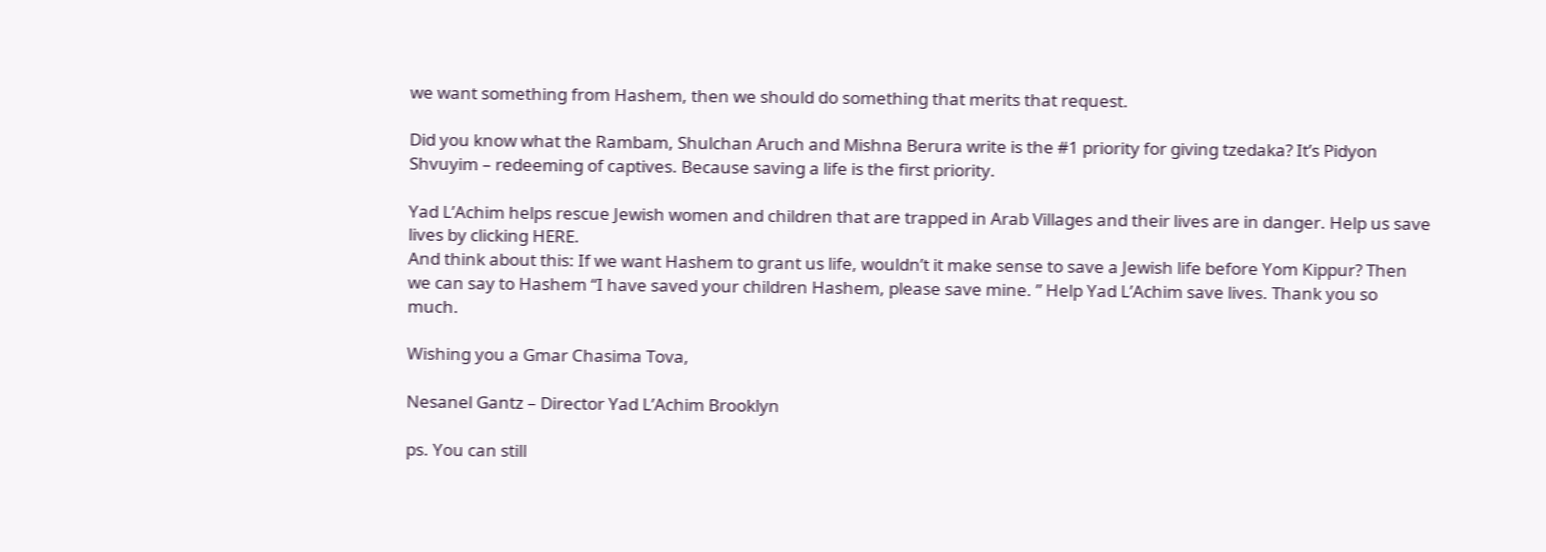we want something from Hashem, then we should do something that merits that request.

Did you know what the Rambam, Shulchan Aruch and Mishna Berura write is the #1 priority for giving tzedaka? It’s Pidyon Shvuyim – redeeming of captives. Because saving a life is the first priority.

Yad L’Achim helps rescue Jewish women and children that are trapped in Arab Villages and their lives are in danger. Help us save lives by clicking HERE.
And think about this: If we want Hashem to grant us life, wouldn’t it make sense to save a Jewish life before Yom Kippur? Then we can say to Hashem “I have saved your children Hashem, please save mine. ” Help Yad L’Achim save lives. Thank you so much.

Wishing you a Gmar Chasima Tova,

Nesanel Gantz – Director Yad L’Achim Brooklyn

ps. You can still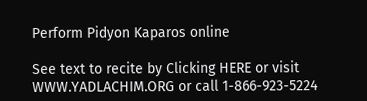Perform Pidyon Kaparos online

See text to recite by Clicking HERE or visit WWW.YADLACHIM.ORG or call 1-866-923-5224